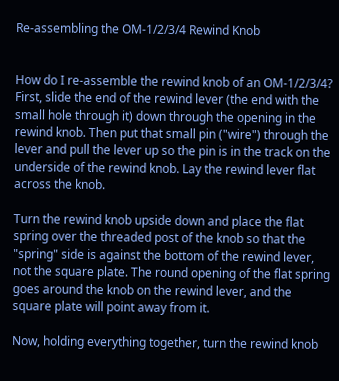Re-assembling the OM-1/2/3/4 Rewind Knob


How do I re-assemble the rewind knob of an OM-1/2/3/4?
First, slide the end of the rewind lever (the end with the small hole through it) down through the opening in the rewind knob. Then put that small pin ("wire") through the lever and pull the lever up so the pin is in the track on the underside of the rewind knob. Lay the rewind lever flat across the knob.

Turn the rewind knob upside down and place the flat spring over the threaded post of the knob so that the "spring" side is against the bottom of the rewind lever, not the square plate. The round opening of the flat spring goes around the knob on the rewind lever, and the square plate will point away from it.

Now, holding everything together, turn the rewind knob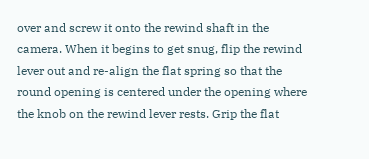over and screw it onto the rewind shaft in the camera. When it begins to get snug, flip the rewind lever out and re-align the flat spring so that the round opening is centered under the opening where the knob on the rewind lever rests. Grip the flat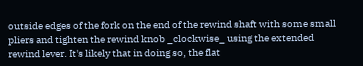outside edges of the fork on the end of the rewind shaft with some small pliers and tighten the rewind knob _clockwise_ using the extended rewind lever. It's likely that in doing so, the flat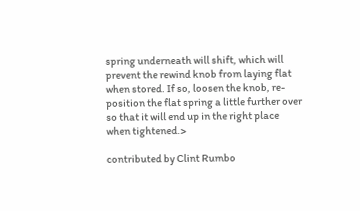spring underneath will shift, which will prevent the rewind knob from laying flat when stored. If so, loosen the knob, re-position the flat spring a little further over so that it will end up in the right place when tightened.>

contributed by Clint Rumbo